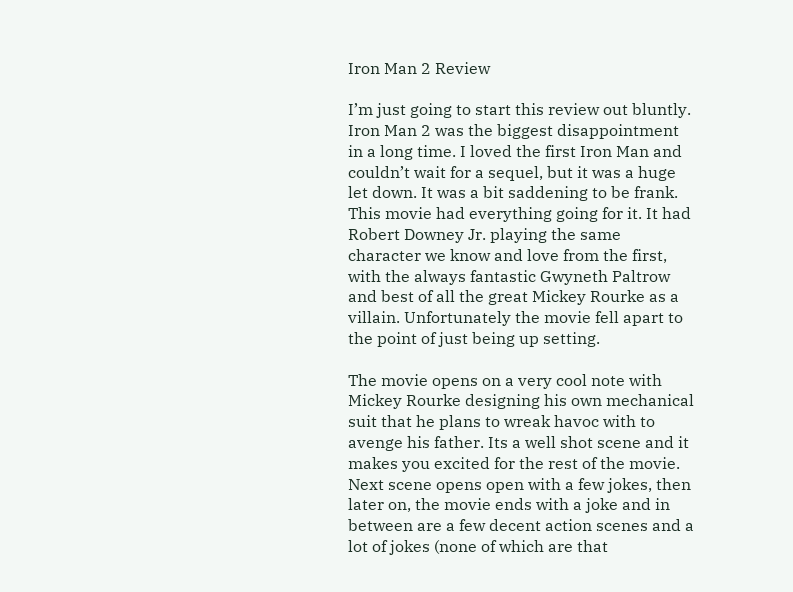Iron Man 2 Review

I’m just going to start this review out bluntly. Iron Man 2 was the biggest disappointment in a long time. I loved the first Iron Man and couldn’t wait for a sequel, but it was a huge let down. It was a bit saddening to be frank. This movie had everything going for it. It had Robert Downey Jr. playing the same character we know and love from the first, with the always fantastic Gwyneth Paltrow and best of all the great Mickey Rourke as a villain. Unfortunately the movie fell apart to the point of just being up setting.

The movie opens on a very cool note with Mickey Rourke designing his own mechanical suit that he plans to wreak havoc with to avenge his father. Its a well shot scene and it makes you excited for the rest of the movie. Next scene opens open with a few jokes, then later on, the movie ends with a joke and in between are a few decent action scenes and a lot of jokes (none of which are that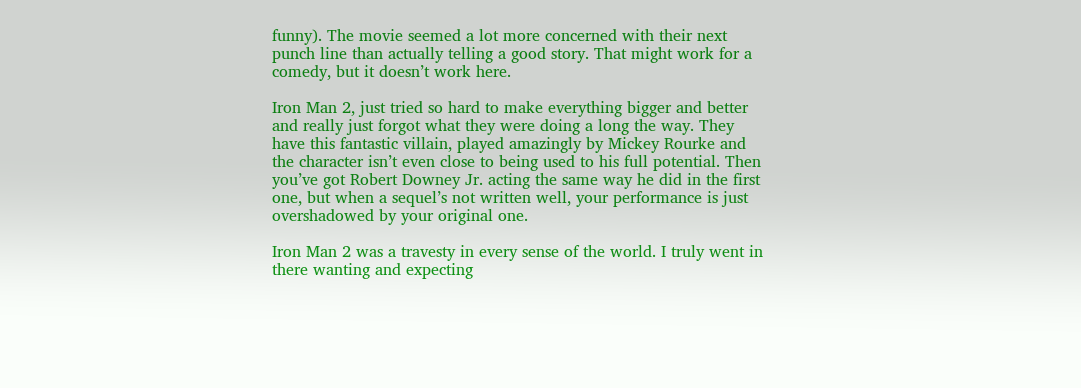funny). The movie seemed a lot more concerned with their next punch line than actually telling a good story. That might work for a comedy, but it doesn’t work here.

Iron Man 2, just tried so hard to make everything bigger and better and really just forgot what they were doing a long the way. They have this fantastic villain, played amazingly by Mickey Rourke and the character isn’t even close to being used to his full potential. Then you’ve got Robert Downey Jr. acting the same way he did in the first one, but when a sequel’s not written well, your performance is just overshadowed by your original one.

Iron Man 2 was a travesty in every sense of the world. I truly went in there wanting and expecting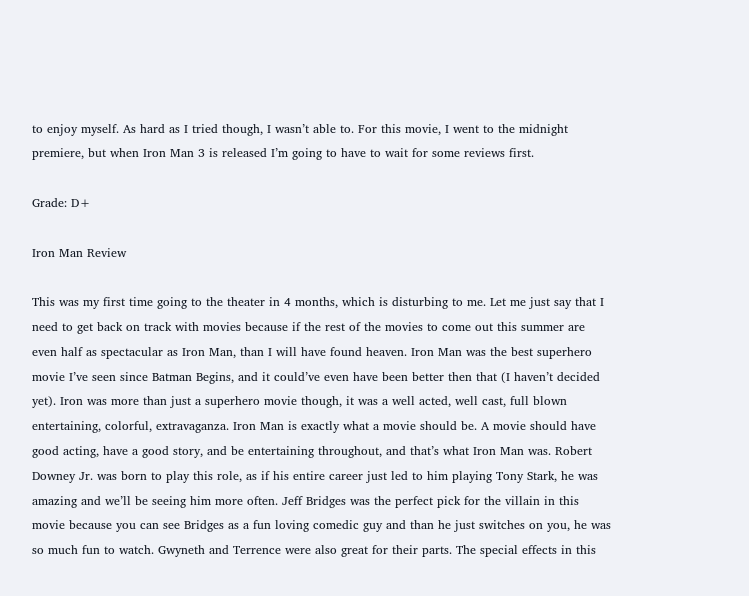to enjoy myself. As hard as I tried though, I wasn’t able to. For this movie, I went to the midnight premiere, but when Iron Man 3 is released I’m going to have to wait for some reviews first.

Grade: D+

Iron Man Review

This was my first time going to the theater in 4 months, which is disturbing to me. Let me just say that I need to get back on track with movies because if the rest of the movies to come out this summer are even half as spectacular as Iron Man, than I will have found heaven. Iron Man was the best superhero movie I’ve seen since Batman Begins, and it could’ve even have been better then that (I haven’t decided yet). Iron was more than just a superhero movie though, it was a well acted, well cast, full blown entertaining, colorful, extravaganza. Iron Man is exactly what a movie should be. A movie should have good acting, have a good story, and be entertaining throughout, and that’s what Iron Man was. Robert Downey Jr. was born to play this role, as if his entire career just led to him playing Tony Stark, he was amazing and we’ll be seeing him more often. Jeff Bridges was the perfect pick for the villain in this movie because you can see Bridges as a fun loving comedic guy and than he just switches on you, he was so much fun to watch. Gwyneth and Terrence were also great for their parts. The special effects in this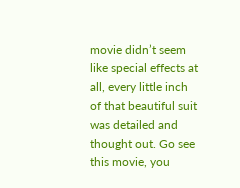movie didn’t seem like special effects at all, every little inch of that beautiful suit was detailed and thought out. Go see this movie, you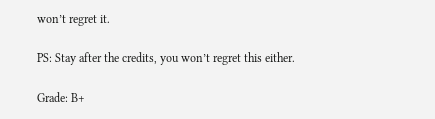won’t regret it.

PS: Stay after the credits, you won’t regret this either.

Grade: B+